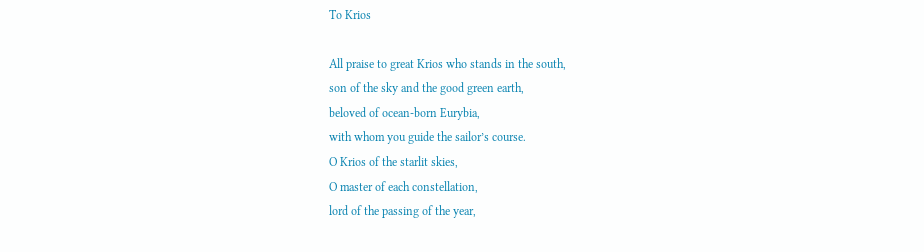To Krios

All praise to great Krios who stands in the south,
son of the sky and the good green earth,
beloved of ocean-born Eurybia,
with whom you guide the sailor’s course.
O Krios of the starlit skies,
O master of each constellation,
lord of the passing of the year,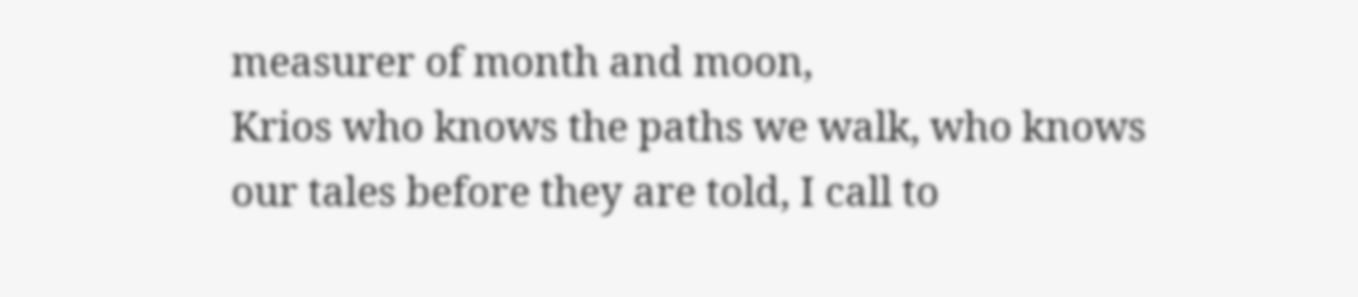measurer of month and moon,
Krios who knows the paths we walk, who knows
our tales before they are told, I call to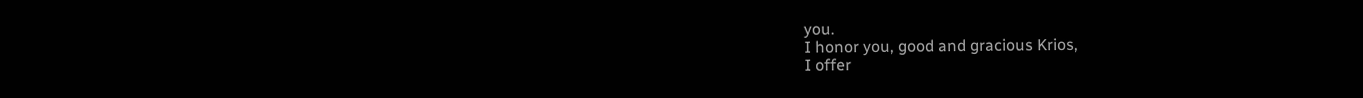you.
I honor you, good and gracious Krios,
I offer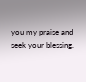you my praise and seek your blessing.